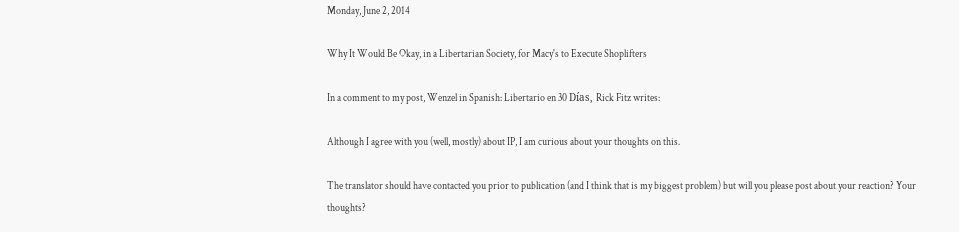Monday, June 2, 2014

Why It Would Be Okay, in a Libertarian Society, for Macy's to Execute Shoplifters

In a comment to my post, Wenzel in Spanish: Libertario en 30 Días, Rick Fitz writes:

Although I agree with you (well, mostly) about IP, I am curious about your thoughts on this.

The translator should have contacted you prior to publication (and I think that is my biggest problem) but will you please post about your reaction? Your thoughts?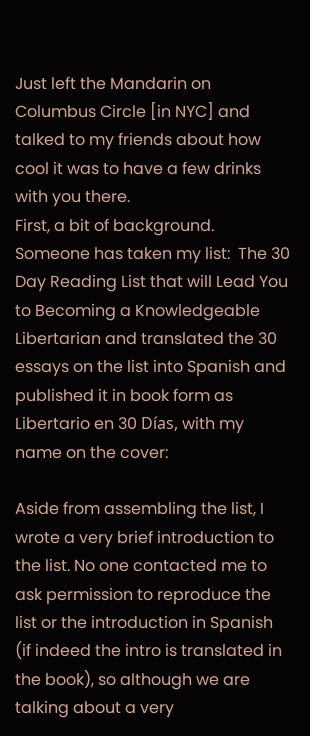Just left the Mandarin on Columbus Circle [in NYC] and talked to my friends about how cool it was to have a few drinks with you there.
First, a bit of background. Someone has taken my list:  The 30 Day Reading List that will Lead You to Becoming a Knowledgeable Libertarian and translated the 30 essays on the list into Spanish and  published it in book form as Libertario en 30 Días, with my name on the cover:

Aside from assembling the list, I wrote a very brief introduction to the list. No one contacted me to ask permission to reproduce the list or the introduction in Spanish (if indeed the intro is translated in the book), so although we are talking about a very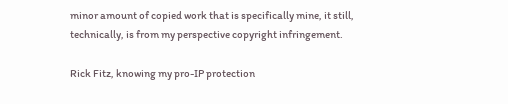minor amount of copied work that is specifically mine, it still, technically, is from my perspective copyright infringement.

Rick Fitz, knowing my pro-IP protection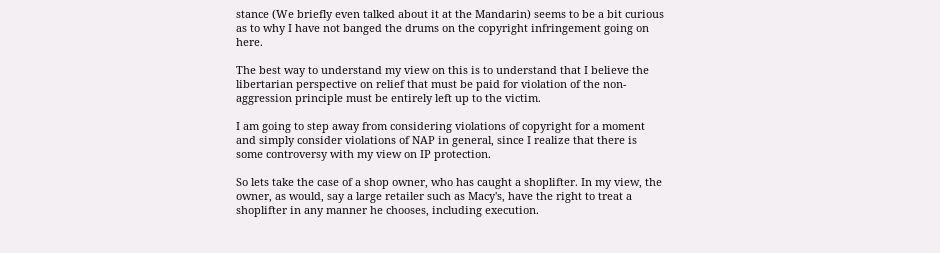stance (We briefly even talked about it at the Mandarin) seems to be a bit curious as to why I have not banged the drums on the copyright infringement going on here.

The best way to understand my view on this is to understand that I believe the libertarian perspective on relief that must be paid for violation of the non-aggression principle must be entirely left up to the victim.

I am going to step away from considering violations of copyright for a moment and simply consider violations of NAP in general, since I realize that there is some controversy with my view on IP protection.

So lets take the case of a shop owner, who has caught a shoplifter. In my view, the owner, as would, say a large retailer such as Macy's, have the right to treat a shoplifter in any manner he chooses, including execution.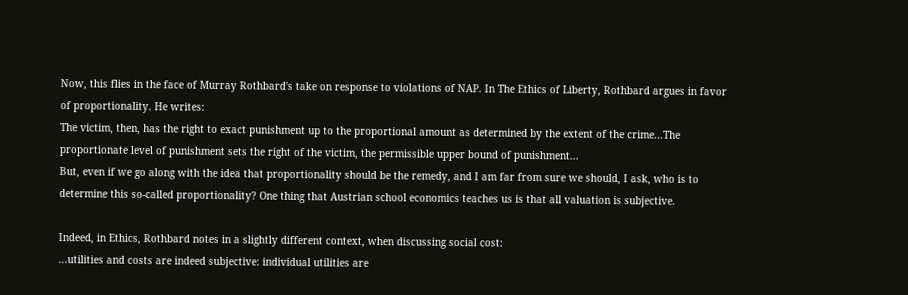Now, this flies in the face of Murray Rothbard's take on response to violations of NAP. In The Ethics of Liberty, Rothbard argues in favor of proportionality. He writes:
The victim, then, has the right to exact punishment up to the proportional amount as determined by the extent of the crime...The proportionate level of punishment sets the right of the victim, the permissible upper bound of punishment...
But, even if we go along with the idea that proportionality should be the remedy, and I am far from sure we should, I ask, who is to determine this so-called proportionality? One thing that Austrian school economics teaches us is that all valuation is subjective.

Indeed, in Ethics, Rothbard notes in a slightly different context, when discussing social cost:
...utilities and costs are indeed subjective: individual utilities are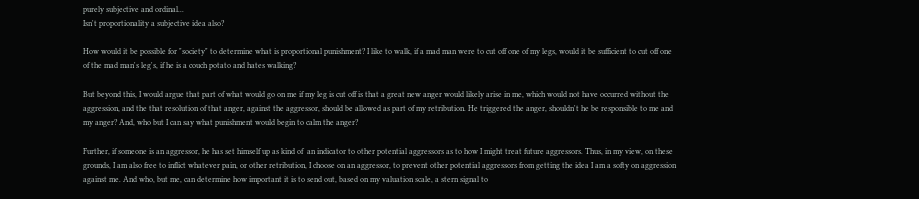purely subjective and ordinal...
Isn't proportionality a subjective idea also?

How would it be possible for "society" to determine what is proportional punishment? I like to walk, if a mad man were to cut off one of my legs, would it be sufficient to cut off one of the mad man's leg's, if he is a couch potato and hates walking?

But beyond this, I would argue that part of what would go on me if my leg is cut off is that a great new anger would likely arise in me, which would not have occurred without the aggression, and the that resolution of that anger, against the aggressor, should be allowed as part of my retribution. He triggered the anger, shouldn't he be responsible to me and my anger? And, who but I can say what punishment would begin to calm the anger?

Further, if someone is an aggressor, he has set himself up as kind of  an indicator to other potential aggressors as to how I might treat future aggressors. Thus, in my view, on these grounds, I am also free to inflict whatever pain, or other retribution, I choose on an aggressor, to prevent other potential aggressors from getting the idea I am a softy on aggression against me. And who, but me, can determine how important it is to send out, based on my valuation scale, a stern signal to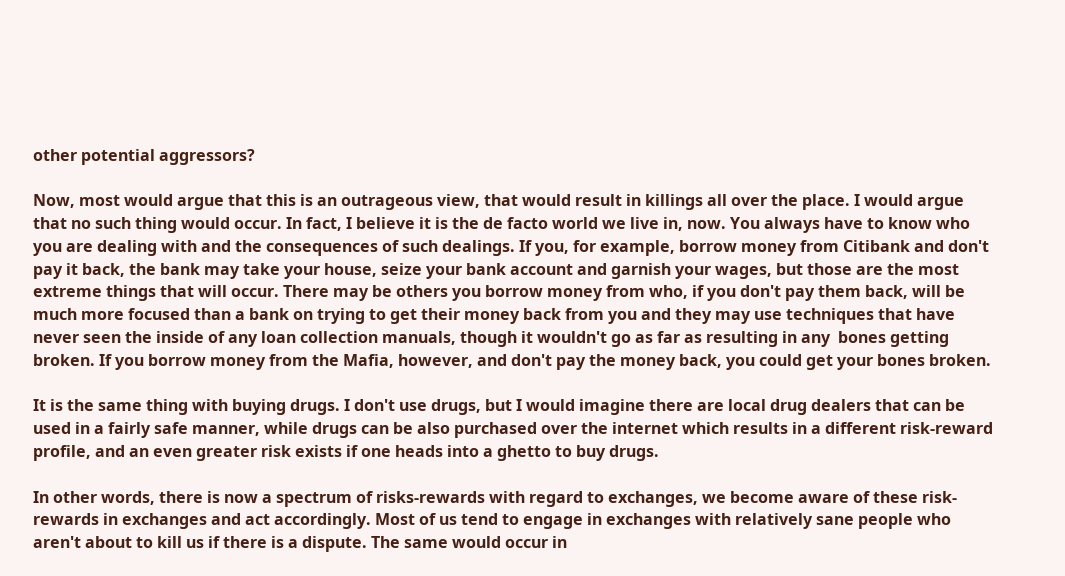other potential aggressors?

Now, most would argue that this is an outrageous view, that would result in killings all over the place. I would argue that no such thing would occur. In fact, I believe it is the de facto world we live in, now. You always have to know who you are dealing with and the consequences of such dealings. If you, for example, borrow money from Citibank and don't pay it back, the bank may take your house, seize your bank account and garnish your wages, but those are the most extreme things that will occur. There may be others you borrow money from who, if you don't pay them back, will be much more focused than a bank on trying to get their money back from you and they may use techniques that have never seen the inside of any loan collection manuals, though it wouldn't go as far as resulting in any  bones getting broken. If you borrow money from the Mafia, however, and don't pay the money back, you could get your bones broken.

It is the same thing with buying drugs. I don't use drugs, but I would imagine there are local drug dealers that can be used in a fairly safe manner, while drugs can be also purchased over the internet which results in a different risk-reward profile, and an even greater risk exists if one heads into a ghetto to buy drugs.

In other words, there is now a spectrum of risks-rewards with regard to exchanges, we become aware of these risk-rewards in exchanges and act accordingly. Most of us tend to engage in exchanges with relatively sane people who aren't about to kill us if there is a dispute. The same would occur in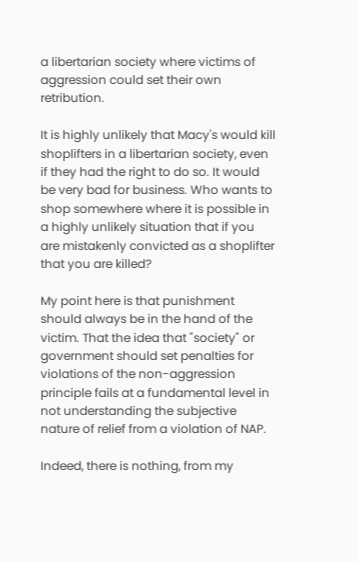a libertarian society where victims of aggression could set their own retribution.

It is highly unlikely that Macy's would kill shoplifters in a libertarian society, even if they had the right to do so. It would be very bad for business. Who wants to shop somewhere where it is possible in a highly unlikely situation that if you are mistakenly convicted as a shoplifter that you are killed?

My point here is that punishment should always be in the hand of the victim. That the idea that "society" or government should set penalties for violations of the non-aggression principle fails at a fundamental level in not understanding the subjective nature of relief from a violation of NAP.

Indeed, there is nothing, from my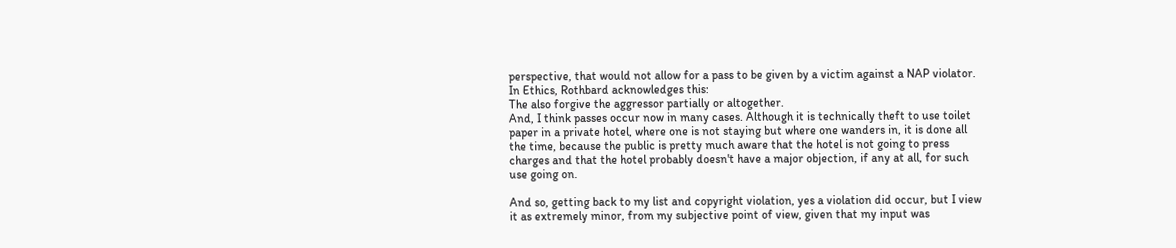perspective, that would not allow for a pass to be given by a victim against a NAP violator. In Ethics, Rothbard acknowledges this:
The also forgive the aggressor partially or altogether.
And, I think passes occur now in many cases. Although it is technically theft to use toilet paper in a private hotel, where one is not staying but where one wanders in, it is done all the time, because the public is pretty much aware that the hotel is not going to press charges and that the hotel probably doesn't have a major objection, if any at all, for such use going on.

And so, getting back to my list and copyright violation, yes a violation did occur, but I view it as extremely minor, from my subjective point of view, given that my input was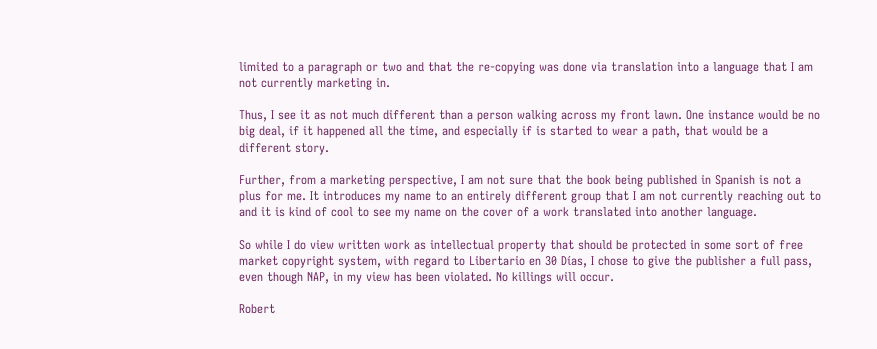limited to a paragraph or two and that the re-copying was done via translation into a language that I am not currently marketing in.

Thus, I see it as not much different than a person walking across my front lawn. One instance would be no big deal, if it happened all the time, and especially if is started to wear a path, that would be a different story.

Further, from a marketing perspective, I am not sure that the book being published in Spanish is not a plus for me. It introduces my name to an entirely different group that I am not currently reaching out to and it is kind of cool to see my name on the cover of a work translated into another language.

So while I do view written work as intellectual property that should be protected in some sort of free market copyright system, with regard to Libertario en 30 Días, I chose to give the publisher a full pass, even though NAP, in my view has been violated. No killings will occur.

Robert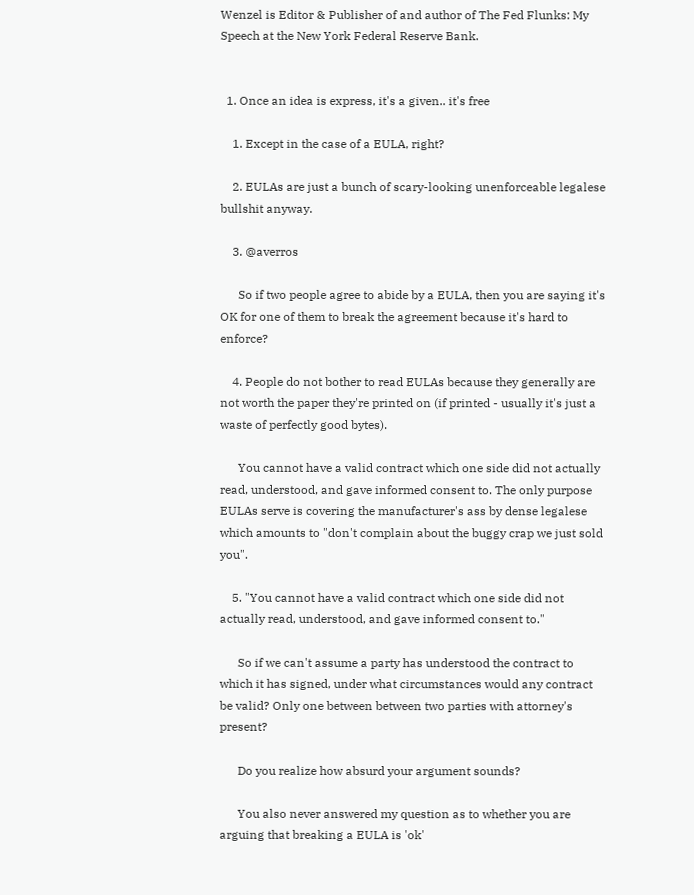Wenzel is Editor & Publisher of and author of The Fed Flunks: My Speech at the New York Federal Reserve Bank.


  1. Once an idea is express, it's a given.. it's free

    1. Except in the case of a EULA, right?

    2. EULAs are just a bunch of scary-looking unenforceable legalese bullshit anyway.

    3. @averros

      So if two people agree to abide by a EULA, then you are saying it's OK for one of them to break the agreement because it's hard to enforce?

    4. People do not bother to read EULAs because they generally are not worth the paper they're printed on (if printed - usually it's just a waste of perfectly good bytes).

      You cannot have a valid contract which one side did not actually read, understood, and gave informed consent to. The only purpose EULAs serve is covering the manufacturer's ass by dense legalese which amounts to "don't complain about the buggy crap we just sold you".

    5. "You cannot have a valid contract which one side did not actually read, understood, and gave informed consent to."

      So if we can't assume a party has understood the contract to which it has signed, under what circumstances would any contract be valid? Only one between between two parties with attorney's present?

      Do you realize how absurd your argument sounds?

      You also never answered my question as to whether you are arguing that breaking a EULA is 'ok'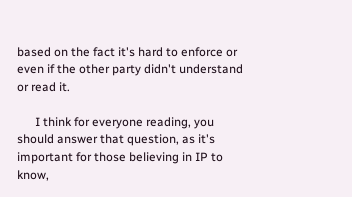based on the fact it's hard to enforce or even if the other party didn't understand or read it.

      I think for everyone reading, you should answer that question, as it's important for those believing in IP to know,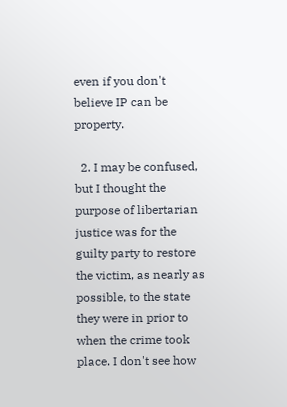even if you don't believe IP can be property.

  2. I may be confused, but I thought the purpose of libertarian justice was for the guilty party to restore the victim, as nearly as possible, to the state they were in prior to when the crime took place. I don't see how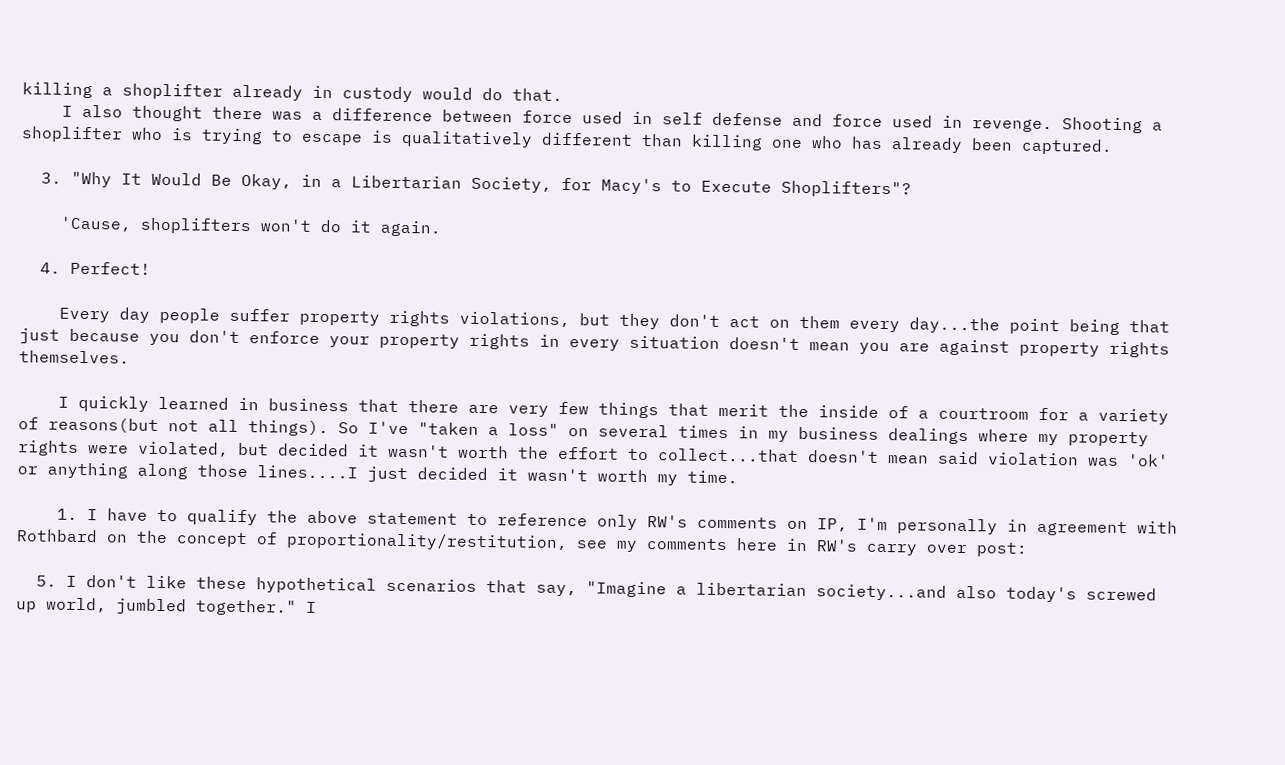killing a shoplifter already in custody would do that.
    I also thought there was a difference between force used in self defense and force used in revenge. Shooting a shoplifter who is trying to escape is qualitatively different than killing one who has already been captured.

  3. "Why It Would Be Okay, in a Libertarian Society, for Macy's to Execute Shoplifters"?

    'Cause, shoplifters won't do it again.

  4. Perfect!

    Every day people suffer property rights violations, but they don't act on them every day...the point being that just because you don't enforce your property rights in every situation doesn't mean you are against property rights themselves.

    I quickly learned in business that there are very few things that merit the inside of a courtroom for a variety of reasons(but not all things). So I've "taken a loss" on several times in my business dealings where my property rights were violated, but decided it wasn't worth the effort to collect...that doesn't mean said violation was 'ok' or anything along those lines....I just decided it wasn't worth my time.

    1. I have to qualify the above statement to reference only RW's comments on IP, I'm personally in agreement with Rothbard on the concept of proportionality/restitution, see my comments here in RW's carry over post:

  5. I don't like these hypothetical scenarios that say, "Imagine a libertarian society...and also today's screwed up world, jumbled together." I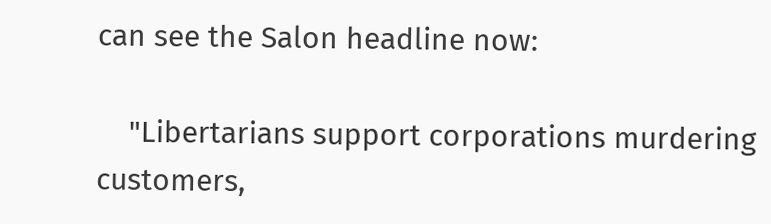can see the Salon headline now:

    "Libertarians support corporations murdering customers,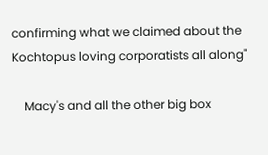confirming what we claimed about the Kochtopus loving corporatists all along"

    Macy's and all the other big box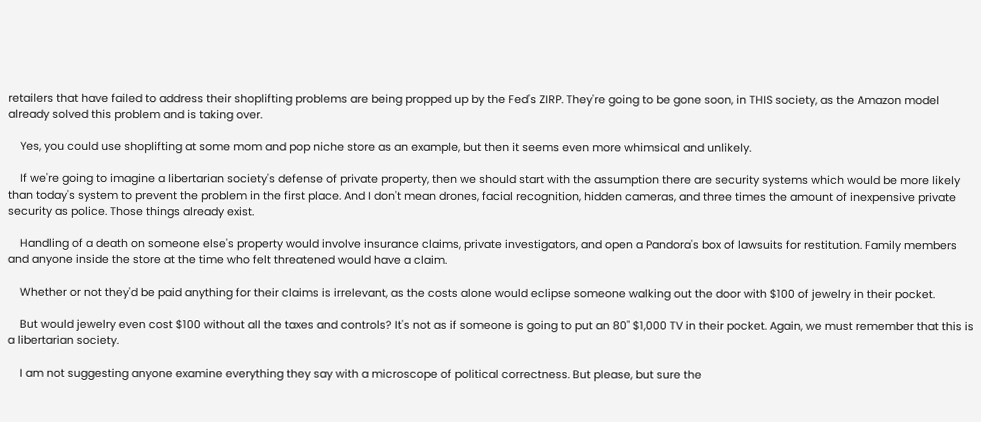retailers that have failed to address their shoplifting problems are being propped up by the Fed's ZIRP. They're going to be gone soon, in THIS society, as the Amazon model already solved this problem and is taking over.

    Yes, you could use shoplifting at some mom and pop niche store as an example, but then it seems even more whimsical and unlikely.

    If we're going to imagine a libertarian society's defense of private property, then we should start with the assumption there are security systems which would be more likely than today's system to prevent the problem in the first place. And I don't mean drones, facial recognition, hidden cameras, and three times the amount of inexpensive private security as police. Those things already exist.

    Handling of a death on someone else's property would involve insurance claims, private investigators, and open a Pandora's box of lawsuits for restitution. Family members and anyone inside the store at the time who felt threatened would have a claim.

    Whether or not they'd be paid anything for their claims is irrelevant, as the costs alone would eclipse someone walking out the door with $100 of jewelry in their pocket.

    But would jewelry even cost $100 without all the taxes and controls? It's not as if someone is going to put an 80" $1,000 TV in their pocket. Again, we must remember that this is a libertarian society.

    I am not suggesting anyone examine everything they say with a microscope of political correctness. But please, but sure the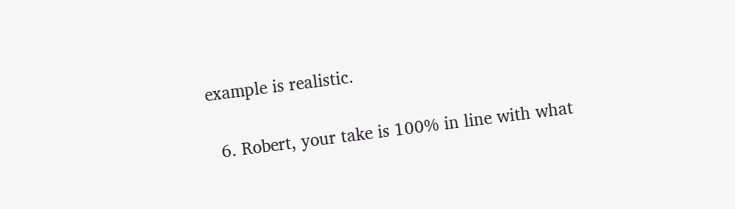example is realistic.

  6. Robert, your take is 100% in line with what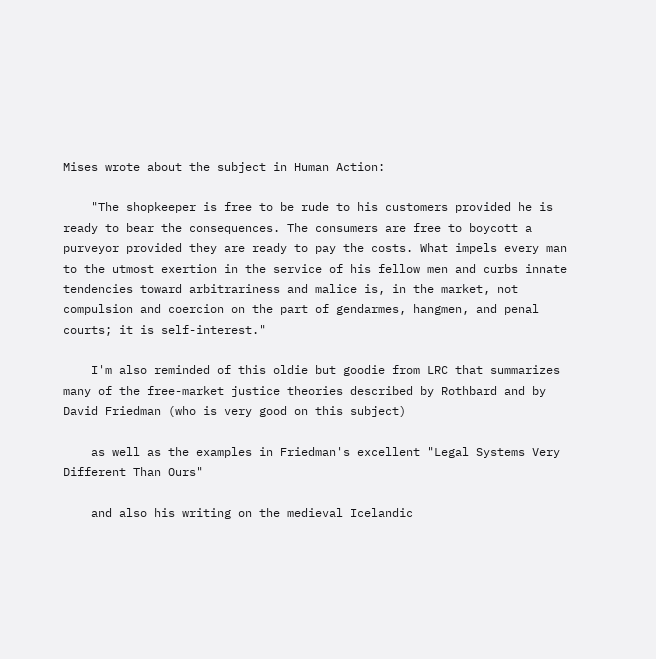Mises wrote about the subject in Human Action:

    "The shopkeeper is free to be rude to his customers provided he is ready to bear the consequences. The consumers are free to boycott a purveyor provided they are ready to pay the costs. What impels every man to the utmost exertion in the service of his fellow men and curbs innate tendencies toward arbitrariness and malice is, in the market, not compulsion and coercion on the part of gendarmes, hangmen, and penal courts; it is self-interest."

    I'm also reminded of this oldie but goodie from LRC that summarizes many of the free-market justice theories described by Rothbard and by David Friedman (who is very good on this subject)

    as well as the examples in Friedman's excellent "Legal Systems Very Different Than Ours"

    and also his writing on the medieval Icelandic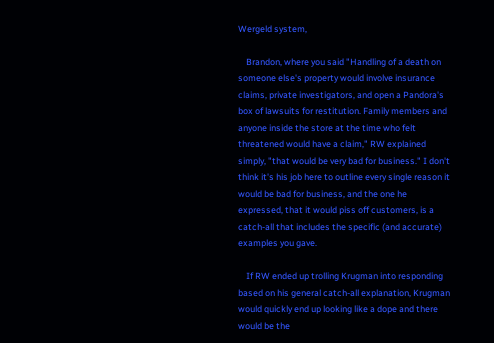Wergeld system,

    Brandon, where you said "Handling of a death on someone else's property would involve insurance claims, private investigators, and open a Pandora's box of lawsuits for restitution. Family members and anyone inside the store at the time who felt threatened would have a claim," RW explained simply, "that would be very bad for business." I don't think it's his job here to outline every single reason it would be bad for business, and the one he expressed, that it would piss off customers, is a catch-all that includes the specific (and accurate) examples you gave.

    If RW ended up trolling Krugman into responding based on his general catch-all explanation, Krugman would quickly end up looking like a dope and there would be the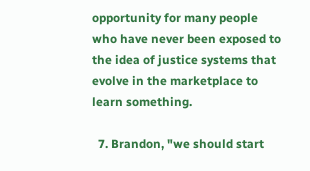opportunity for many people who have never been exposed to the idea of justice systems that evolve in the marketplace to learn something.

  7. Brandon, "we should start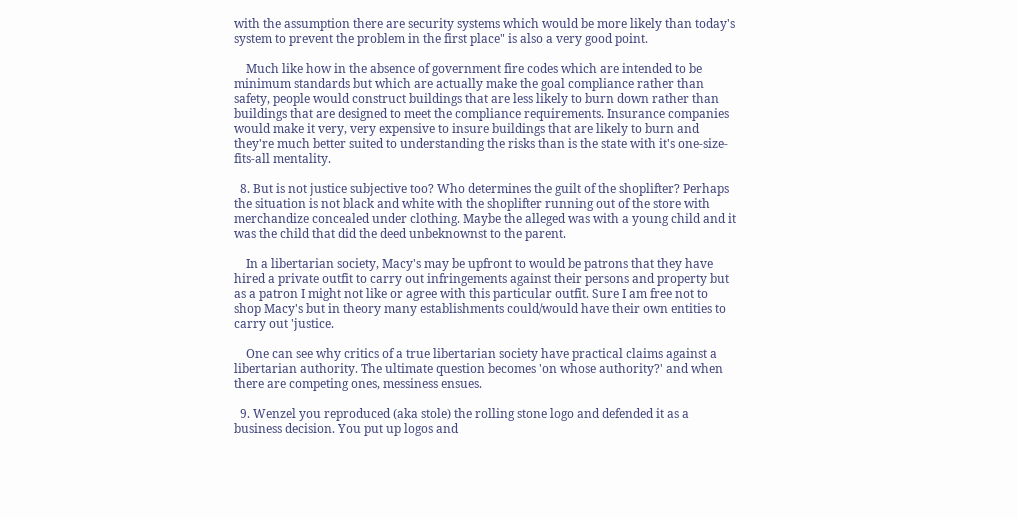with the assumption there are security systems which would be more likely than today's system to prevent the problem in the first place" is also a very good point.

    Much like how in the absence of government fire codes which are intended to be minimum standards but which are actually make the goal compliance rather than safety, people would construct buildings that are less likely to burn down rather than buildings that are designed to meet the compliance requirements. Insurance companies would make it very, very expensive to insure buildings that are likely to burn and they're much better suited to understanding the risks than is the state with it's one-size-fits-all mentality.

  8. But is not justice subjective too? Who determines the guilt of the shoplifter? Perhaps the situation is not black and white with the shoplifter running out of the store with merchandize concealed under clothing. Maybe the alleged was with a young child and it was the child that did the deed unbeknownst to the parent.

    In a libertarian society, Macy's may be upfront to would be patrons that they have hired a private outfit to carry out infringements against their persons and property but as a patron I might not like or agree with this particular outfit. Sure I am free not to shop Macy's but in theory many establishments could/would have their own entities to carry out 'justice.

    One can see why critics of a true libertarian society have practical claims against a libertarian authority. The ultimate question becomes 'on whose authority?' and when there are competing ones, messiness ensues.

  9. Wenzel you reproduced (aka stole) the rolling stone logo and defended it as a business decision. You put up logos and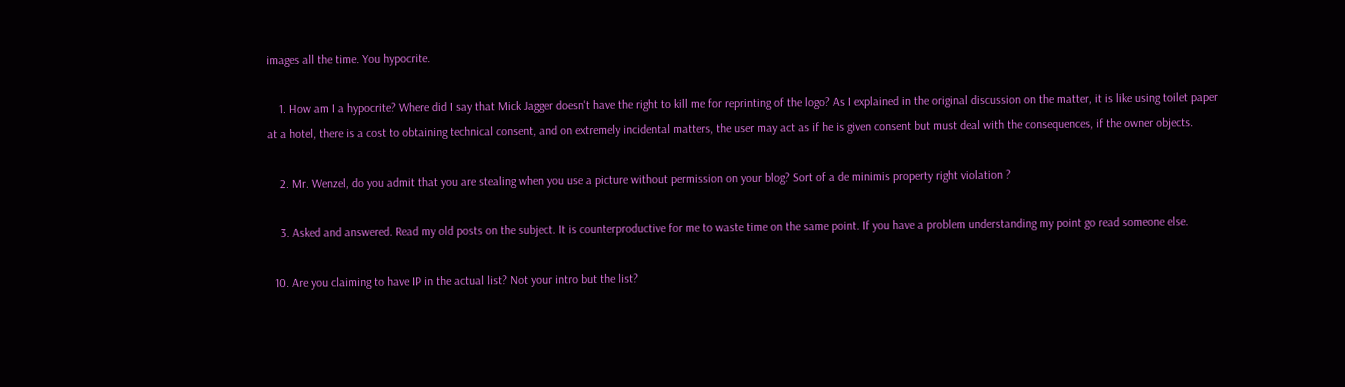images all the time. You hypocrite.

    1. How am I a hypocrite? Where did I say that Mick Jagger doesn't have the right to kill me for reprinting of the logo? As I explained in the original discussion on the matter, it is like using toilet paper at a hotel, there is a cost to obtaining technical consent, and on extremely incidental matters, the user may act as if he is given consent but must deal with the consequences, if the owner objects.

    2. Mr. Wenzel, do you admit that you are stealing when you use a picture without permission on your blog? Sort of a de minimis property right violation ?

    3. Asked and answered. Read my old posts on the subject. It is counterproductive for me to waste time on the same point. If you have a problem understanding my point go read someone else.

  10. Are you claiming to have IP in the actual list? Not your intro but the list?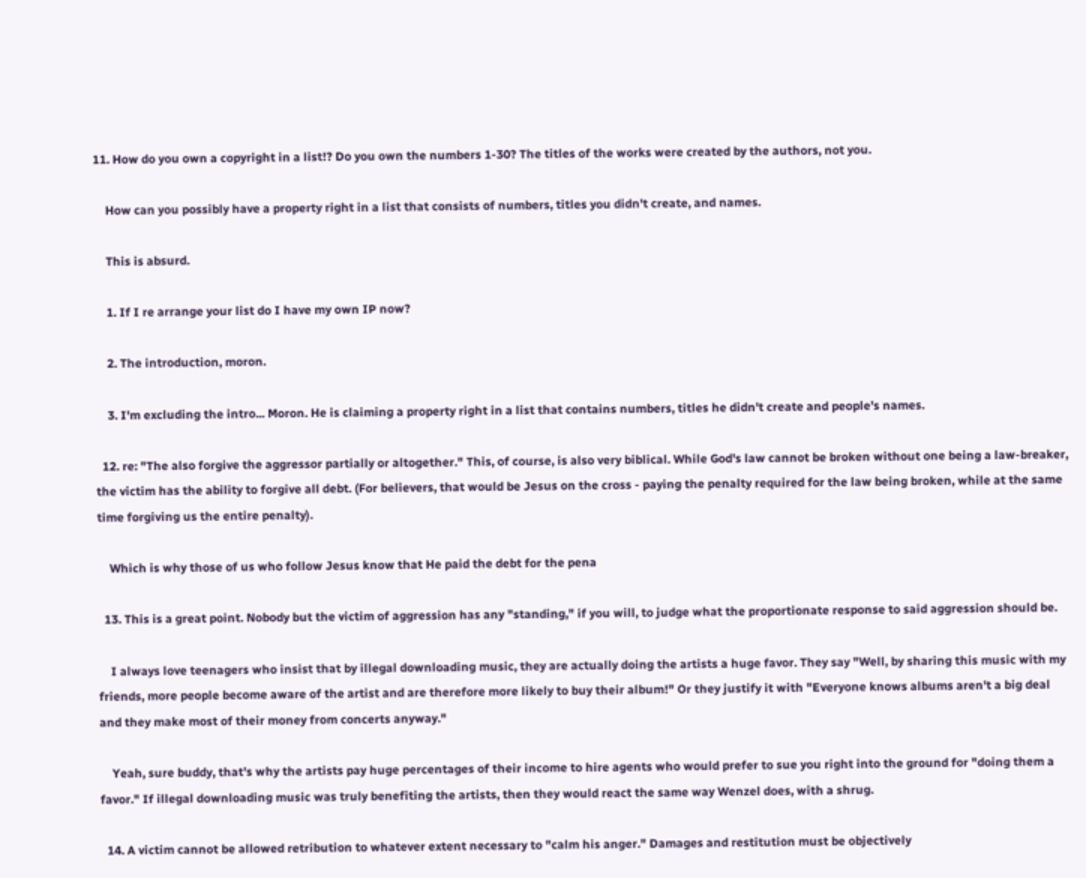11. How do you own a copyright in a list!? Do you own the numbers 1-30? The titles of the works were created by the authors, not you.

    How can you possibly have a property right in a list that consists of numbers, titles you didn't create, and names.

    This is absurd.

    1. If I re arrange your list do I have my own IP now?

    2. The introduction, moron.

    3. I'm excluding the intro... Moron. He is claiming a property right in a list that contains numbers, titles he didn't create and people's names.

  12. re: "The also forgive the aggressor partially or altogether." This, of course, is also very biblical. While God's law cannot be broken without one being a law-breaker, the victim has the ability to forgive all debt. (For believers, that would be Jesus on the cross - paying the penalty required for the law being broken, while at the same time forgiving us the entire penalty).

    Which is why those of us who follow Jesus know that He paid the debt for the pena

  13. This is a great point. Nobody but the victim of aggression has any "standing," if you will, to judge what the proportionate response to said aggression should be.

    I always love teenagers who insist that by illegal downloading music, they are actually doing the artists a huge favor. They say "Well, by sharing this music with my friends, more people become aware of the artist and are therefore more likely to buy their album!" Or they justify it with "Everyone knows albums aren't a big deal and they make most of their money from concerts anyway."

    Yeah, sure buddy, that's why the artists pay huge percentages of their income to hire agents who would prefer to sue you right into the ground for "doing them a favor." If illegal downloading music was truly benefiting the artists, then they would react the same way Wenzel does, with a shrug.

  14. A victim cannot be allowed retribution to whatever extent necessary to "calm his anger." Damages and restitution must be objectively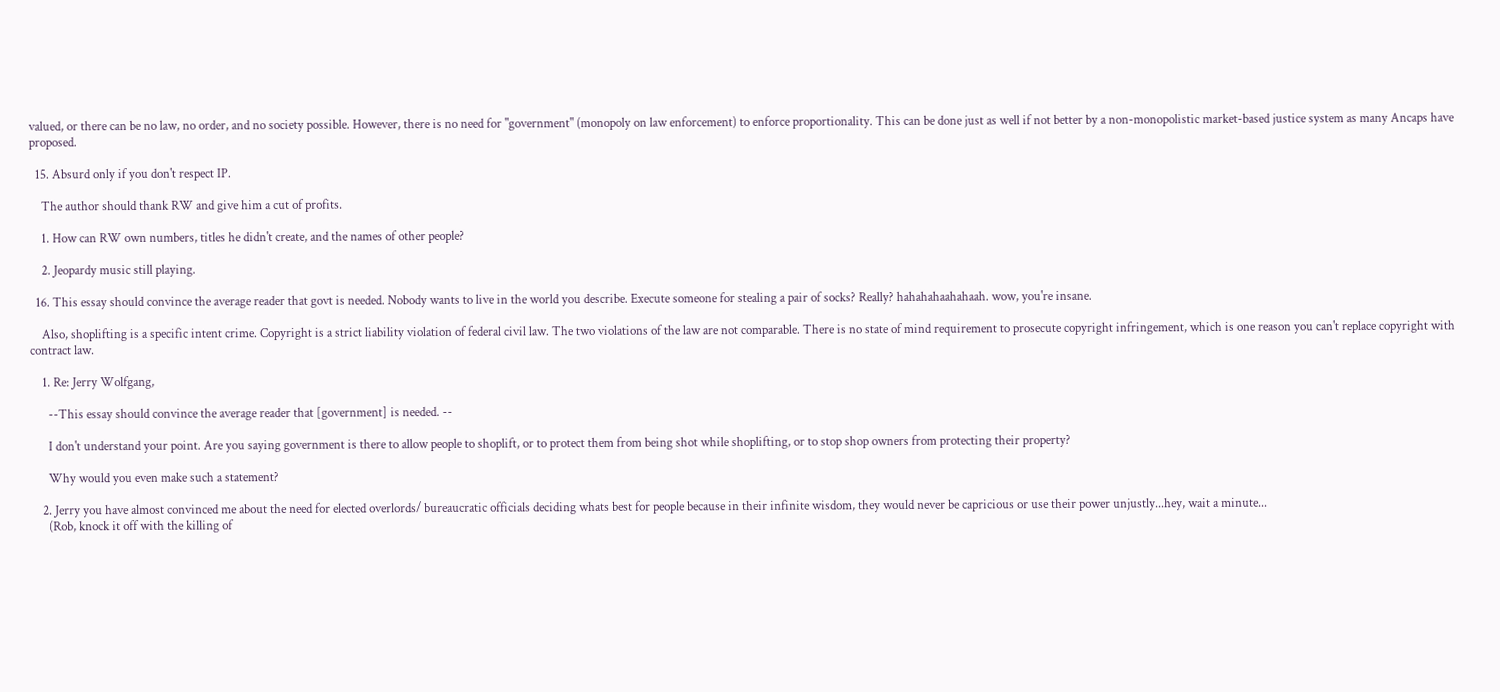valued, or there can be no law, no order, and no society possible. However, there is no need for "government" (monopoly on law enforcement) to enforce proportionality. This can be done just as well if not better by a non-monopolistic market-based justice system as many Ancaps have proposed.

  15. Absurd only if you don't respect IP.

    The author should thank RW and give him a cut of profits.

    1. How can RW own numbers, titles he didn't create, and the names of other people?

    2. Jeopardy music still playing.

  16. This essay should convince the average reader that govt is needed. Nobody wants to live in the world you describe. Execute someone for stealing a pair of socks? Really? hahahahaahahaah. wow, you're insane.

    Also, shoplifting is a specific intent crime. Copyright is a strict liability violation of federal civil law. The two violations of the law are not comparable. There is no state of mind requirement to prosecute copyright infringement, which is one reason you can't replace copyright with contract law.

    1. Re: Jerry Wolfgang,

      --This essay should convince the average reader that [government] is needed. --

      I don't understand your point. Are you saying government is there to allow people to shoplift, or to protect them from being shot while shoplifting, or to stop shop owners from protecting their property?

      Why would you even make such a statement?

    2. Jerry you have almost convinced me about the need for elected overlords/ bureaucratic officials deciding whats best for people because in their infinite wisdom, they would never be capricious or use their power unjustly...hey, wait a minute...
      (Rob, knock it off with the killing of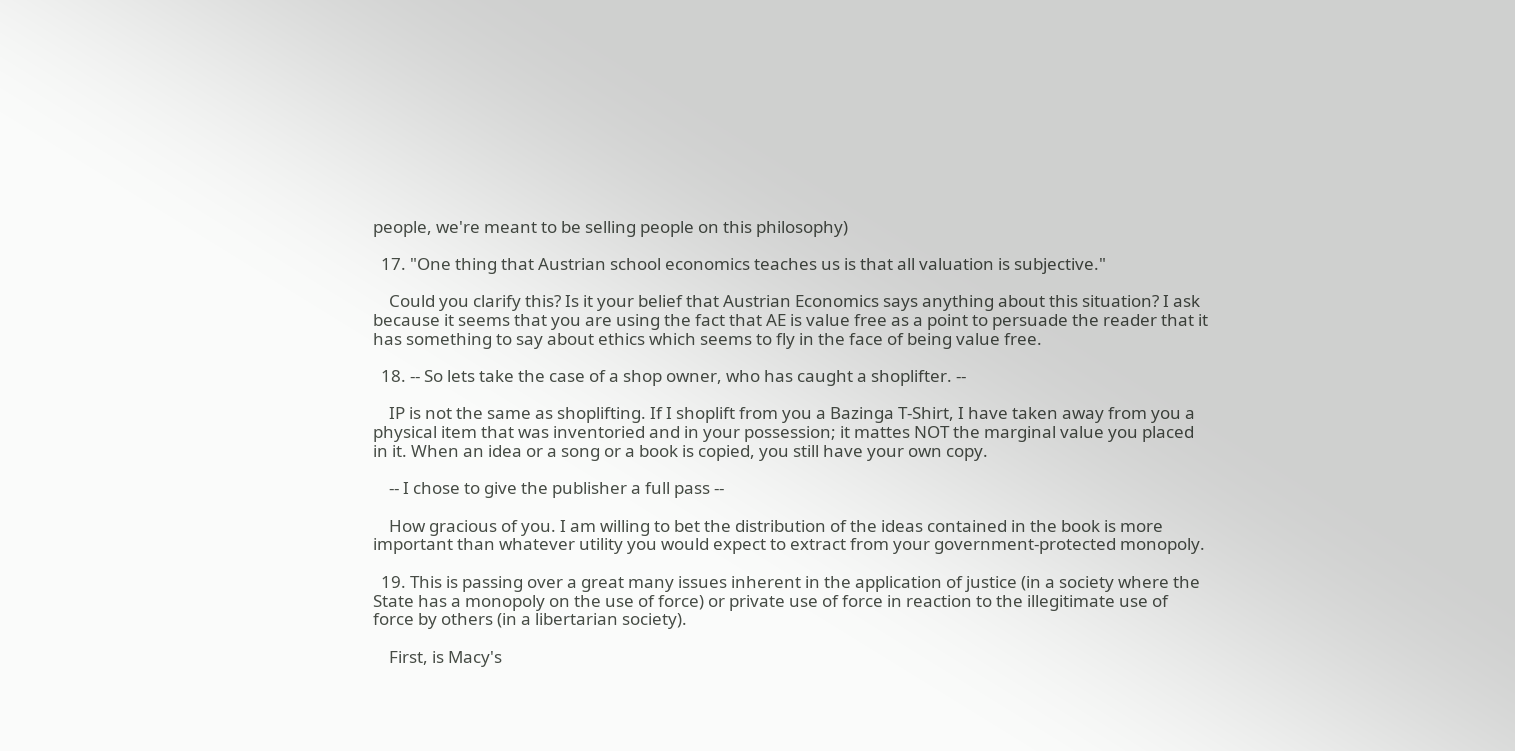people, we're meant to be selling people on this philosophy)

  17. "One thing that Austrian school economics teaches us is that all valuation is subjective."

    Could you clarify this? Is it your belief that Austrian Economics says anything about this situation? I ask because it seems that you are using the fact that AE is value free as a point to persuade the reader that it has something to say about ethics which seems to fly in the face of being value free.

  18. -- So lets take the case of a shop owner, who has caught a shoplifter. --

    IP is not the same as shoplifting. If I shoplift from you a Bazinga T-Shirt, I have taken away from you a physical item that was inventoried and in your possession; it mattes NOT the marginal value you placed in it. When an idea or a song or a book is copied, you still have your own copy.

    -- I chose to give the publisher a full pass --

    How gracious of you. I am willing to bet the distribution of the ideas contained in the book is more important than whatever utility you would expect to extract from your government-protected monopoly.

  19. This is passing over a great many issues inherent in the application of justice (in a society where the State has a monopoly on the use of force) or private use of force in reaction to the illegitimate use of force by others (in a libertarian society).

    First, is Macy's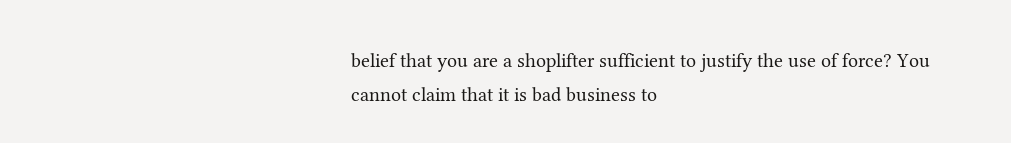belief that you are a shoplifter sufficient to justify the use of force? You cannot claim that it is bad business to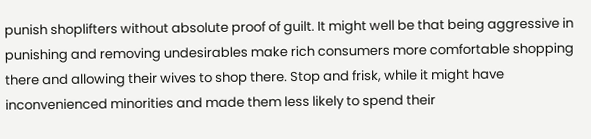punish shoplifters without absolute proof of guilt. It might well be that being aggressive in punishing and removing undesirables make rich consumers more comfortable shopping there and allowing their wives to shop there. Stop and frisk, while it might have inconvenienced minorities and made them less likely to spend their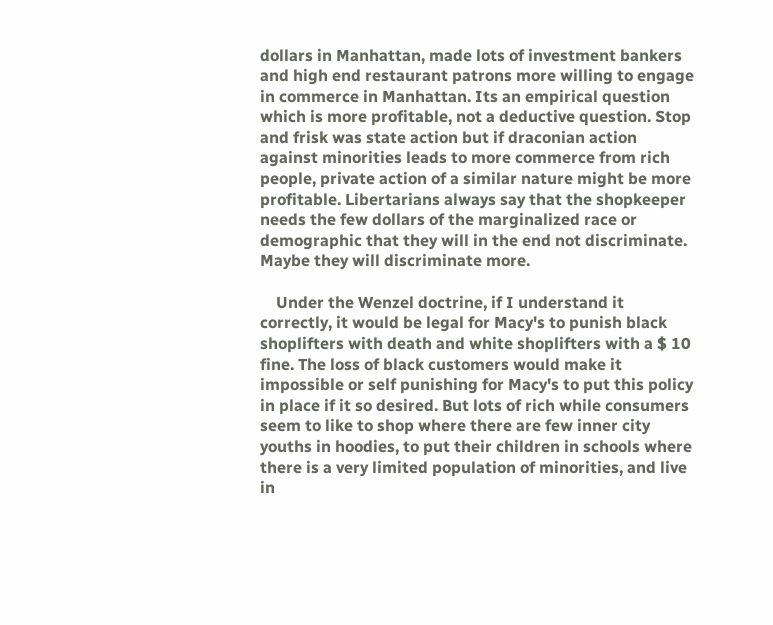dollars in Manhattan, made lots of investment bankers and high end restaurant patrons more willing to engage in commerce in Manhattan. Its an empirical question which is more profitable, not a deductive question. Stop and frisk was state action but if draconian action against minorities leads to more commerce from rich people, private action of a similar nature might be more profitable. Libertarians always say that the shopkeeper needs the few dollars of the marginalized race or demographic that they will in the end not discriminate. Maybe they will discriminate more.

    Under the Wenzel doctrine, if I understand it correctly, it would be legal for Macy's to punish black shoplifters with death and white shoplifters with a $ 10 fine. The loss of black customers would make it impossible or self punishing for Macy's to put this policy in place if it so desired. But lots of rich while consumers seem to like to shop where there are few inner city youths in hoodies, to put their children in schools where there is a very limited population of minorities, and live in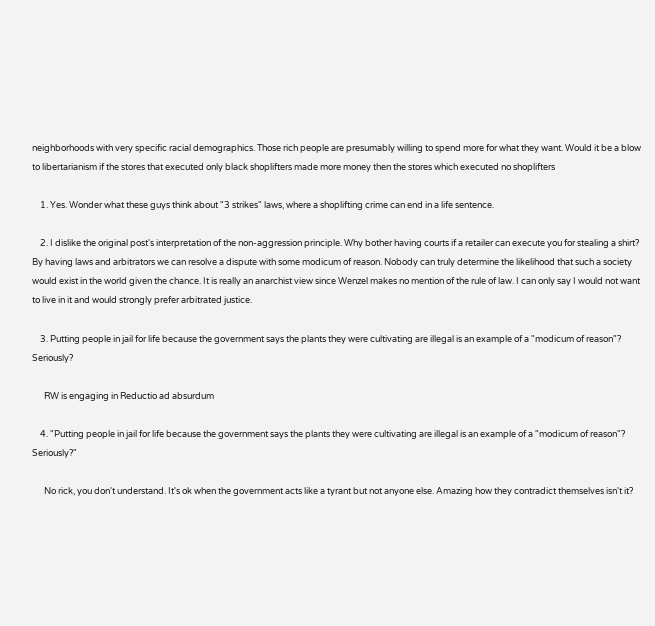neighborhoods with very specific racial demographics. Those rich people are presumably willing to spend more for what they want. Would it be a blow to libertarianism if the stores that executed only black shoplifters made more money then the stores which executed no shoplifters

    1. Yes. Wonder what these guys think about "3 strikes" laws, where a shoplifting crime can end in a life sentence.

    2. I dislike the original post's interpretation of the non-aggression principle. Why bother having courts if a retailer can execute you for stealing a shirt? By having laws and arbitrators we can resolve a dispute with some modicum of reason. Nobody can truly determine the likelihood that such a society would exist in the world given the chance. It is really an anarchist view since Wenzel makes no mention of the rule of law. I can only say I would not want to live in it and would strongly prefer arbitrated justice.

    3. Putting people in jail for life because the government says the plants they were cultivating are illegal is an example of a "modicum of reason"? Seriously?

      RW is engaging in Reductio ad absurdum

    4. "Putting people in jail for life because the government says the plants they were cultivating are illegal is an example of a "modicum of reason"? Seriously?"

      No rick, you don't understand. It's ok when the government acts like a tyrant but not anyone else. Amazing how they contradict themselves isn't it?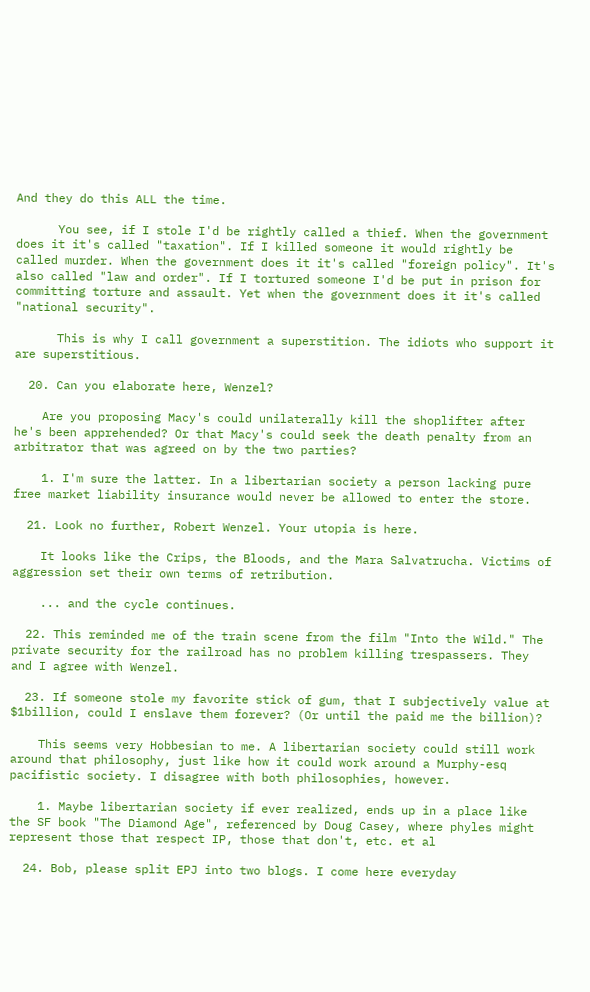And they do this ALL the time.

      You see, if I stole I'd be rightly called a thief. When the government does it it's called "taxation". If I killed someone it would rightly be called murder. When the government does it it's called "foreign policy". It's also called "law and order". If I tortured someone I'd be put in prison for committing torture and assault. Yet when the government does it it's called "national security".

      This is why I call government a superstition. The idiots who support it are superstitious.

  20. Can you elaborate here, Wenzel?

    Are you proposing Macy's could unilaterally kill the shoplifter after he's been apprehended? Or that Macy's could seek the death penalty from an arbitrator that was agreed on by the two parties?

    1. I'm sure the latter. In a libertarian society a person lacking pure free market liability insurance would never be allowed to enter the store.

  21. Look no further, Robert Wenzel. Your utopia is here.

    It looks like the Crips, the Bloods, and the Mara Salvatrucha. Victims of aggression set their own terms of retribution.

    ... and the cycle continues.

  22. This reminded me of the train scene from the film "Into the Wild." The private security for the railroad has no problem killing trespassers. They and I agree with Wenzel.

  23. If someone stole my favorite stick of gum, that I subjectively value at $1billion, could I enslave them forever? (Or until the paid me the billion)?

    This seems very Hobbesian to me. A libertarian society could still work around that philosophy, just like how it could work around a Murphy-esq pacifistic society. I disagree with both philosophies, however.

    1. Maybe libertarian society if ever realized, ends up in a place like the SF book "The Diamond Age", referenced by Doug Casey, where phyles might represent those that respect IP, those that don't, etc. et al

  24. Bob, please split EPJ into two blogs. I come here everyday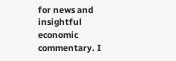for news and insightful economic commentary. I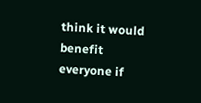think it would benefit everyone if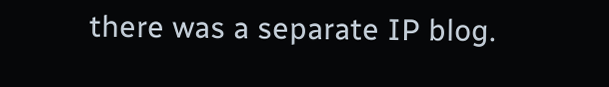there was a separate IP blog.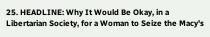25. HEADLINE: Why It Would Be Okay, in a Libertarian Society, for a Woman to Seize the Macy's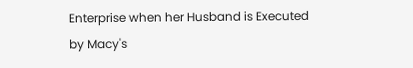Enterprise when her Husband is Executed by Macy's